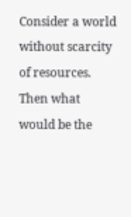Consider a world without scarcity of resources. Then what would be the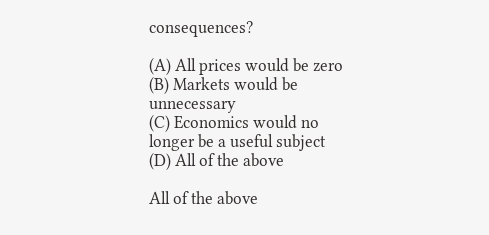consequences?

(A) All prices would be zero
(B) Markets would be unnecessary
(C) Economics would no longer be a useful subject
(D) All of the above

All of the above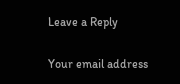Leave a Reply

Your email address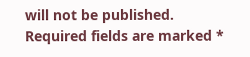will not be published. Required fields are marked *